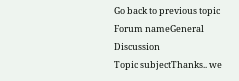Go back to previous topic
Forum nameGeneral Discussion
Topic subjectThanks.. we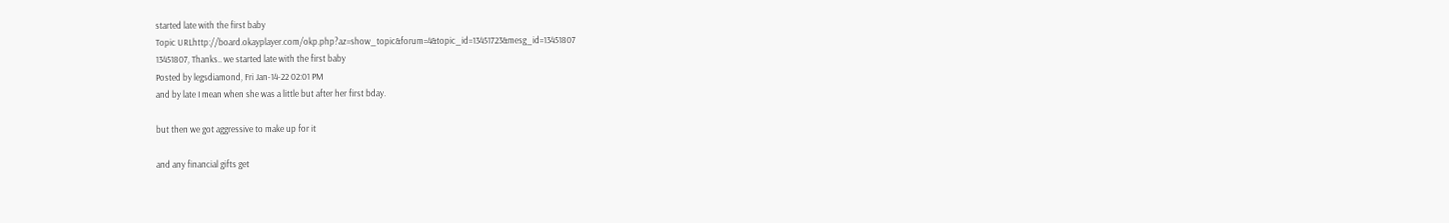started late with the first baby
Topic URLhttp://board.okayplayer.com/okp.php?az=show_topic&forum=4&topic_id=13451723&mesg_id=13451807
13451807, Thanks.. we started late with the first baby
Posted by legsdiamond, Fri Jan-14-22 02:01 PM
and by late I mean when she was a little but after her first bday.

but then we got aggressive to make up for it

and any financial gifts get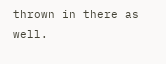thrown in there as well.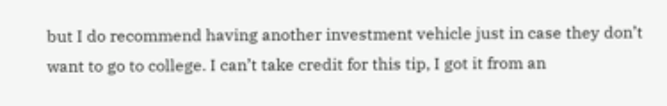but I do recommend having another investment vehicle just in case they don’t want to go to college. I can’t take credit for this tip, I got it from an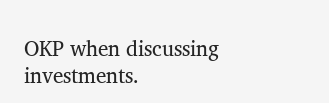OKP when discussing investments.